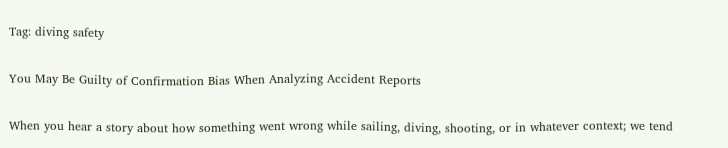Tag: diving safety

You May Be Guilty of Confirmation Bias When Analyzing Accident Reports

When you hear a story about how something went wrong while sailing, diving, shooting, or in whatever context; we tend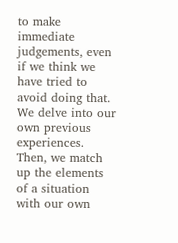to make immediate judgements, even if we think we have tried to avoid doing that. We delve into our own previous experiences. Then, we match up the elements of a situation with our own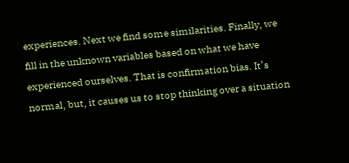experiences. Next we find some similarities. Finally, we fill in the unknown variables based on what we have experienced ourselves. That is confirmation bias. It’s normal, but, it causes us to stop thinking over a situation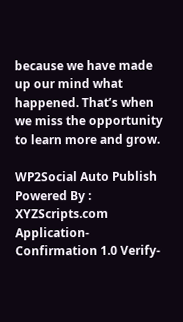because we have made up our mind what happened. That’s when we miss the opportunity to learn more and grow.

WP2Social Auto Publish Powered By : XYZScripts.com
Application-Confirmation 1.0 Verify-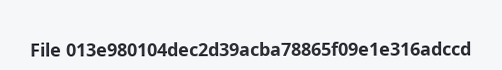File 013e980104dec2d39acba78865f09e1e316adccd